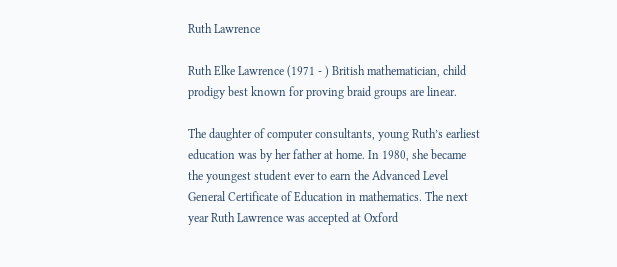Ruth Lawrence

Ruth Elke Lawrence (1971 - ) British mathematician, child prodigy best known for proving braid groups are linear.

The daughter of computer consultants, young Ruth’s earliest education was by her father at home. In 1980, she became the youngest student ever to earn the Advanced Level General Certificate of Education in mathematics. The next year Ruth Lawrence was accepted at Oxford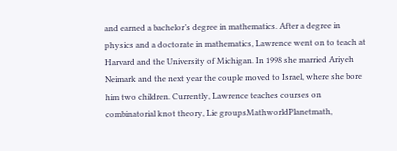and earned a bachelor’s degree in mathematics. After a degree in physics and a doctorate in mathematics, Lawrence went on to teach at Harvard and the University of Michigan. In 1998 she married Ariyeh Neimark and the next year the couple moved to Israel, where she bore him two children. Currently, Lawrence teaches courses on combinatorial knot theory, Lie groupsMathworldPlanetmath,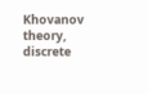Khovanov theory, discrete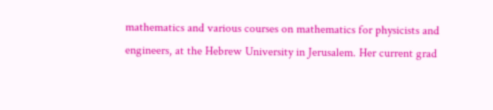mathematics and various courses on mathematics for physicists and engineers, at the Hebrew University in Jerusalem. Her current grad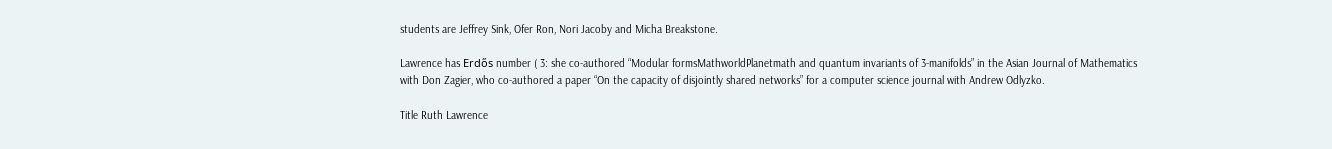students are Jeffrey Sink, Ofer Ron, Nori Jacoby and Micha Breakstone.

Lawrence has Erdős number ( 3: she co-authored “Modular formsMathworldPlanetmath and quantum invariants of 3-manifolds” in the Asian Journal of Mathematics with Don Zagier, who co-authored a paper “On the capacity of disjointly shared networks” for a computer science journal with Andrew Odlyzko.

Title Ruth Lawrence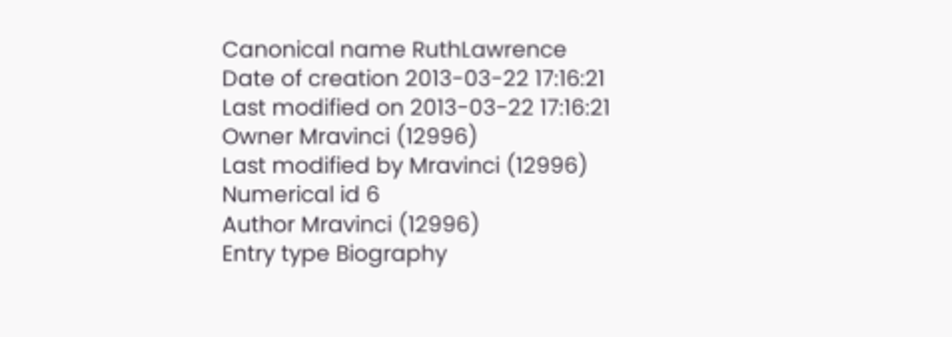Canonical name RuthLawrence
Date of creation 2013-03-22 17:16:21
Last modified on 2013-03-22 17:16:21
Owner Mravinci (12996)
Last modified by Mravinci (12996)
Numerical id 6
Author Mravinci (12996)
Entry type Biography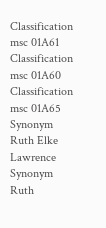Classification msc 01A61
Classification msc 01A60
Classification msc 01A65
Synonym Ruth Elke Lawrence
Synonym Ruth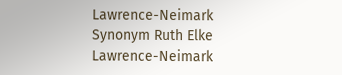Lawrence-Neimark
Synonym Ruth Elke Lawrence-Neimark